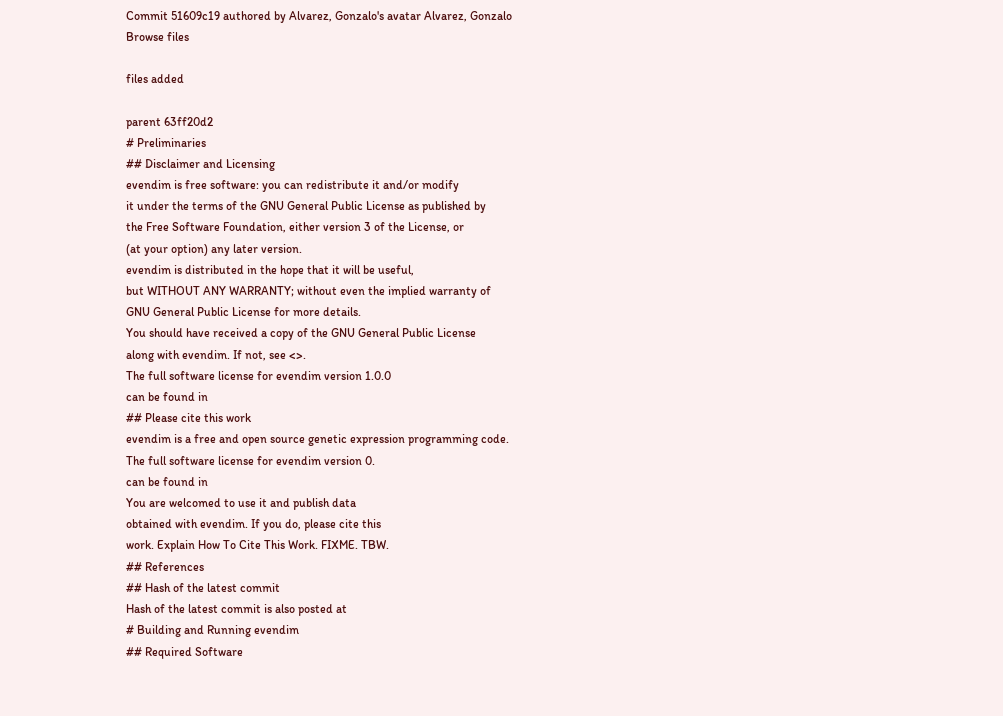Commit 51609c19 authored by Alvarez, Gonzalo's avatar Alvarez, Gonzalo
Browse files

files added

parent 63ff20d2
# Preliminaries
## Disclaimer and Licensing
evendim is free software: you can redistribute it and/or modify
it under the terms of the GNU General Public License as published by
the Free Software Foundation, either version 3 of the License, or
(at your option) any later version.
evendim is distributed in the hope that it will be useful,
but WITHOUT ANY WARRANTY; without even the implied warranty of
GNU General Public License for more details.
You should have received a copy of the GNU General Public License
along with evendim. If not, see <>.
The full software license for evendim version 1.0.0
can be found in
## Please cite this work
evendim is a free and open source genetic expression programming code.
The full software license for evendim version 0.
can be found in
You are welcomed to use it and publish data
obtained with evendim. If you do, please cite this
work. Explain How To Cite This Work. FIXME. TBW.
## References
## Hash of the latest commit
Hash of the latest commit is also posted at
# Building and Running evendim
## Required Software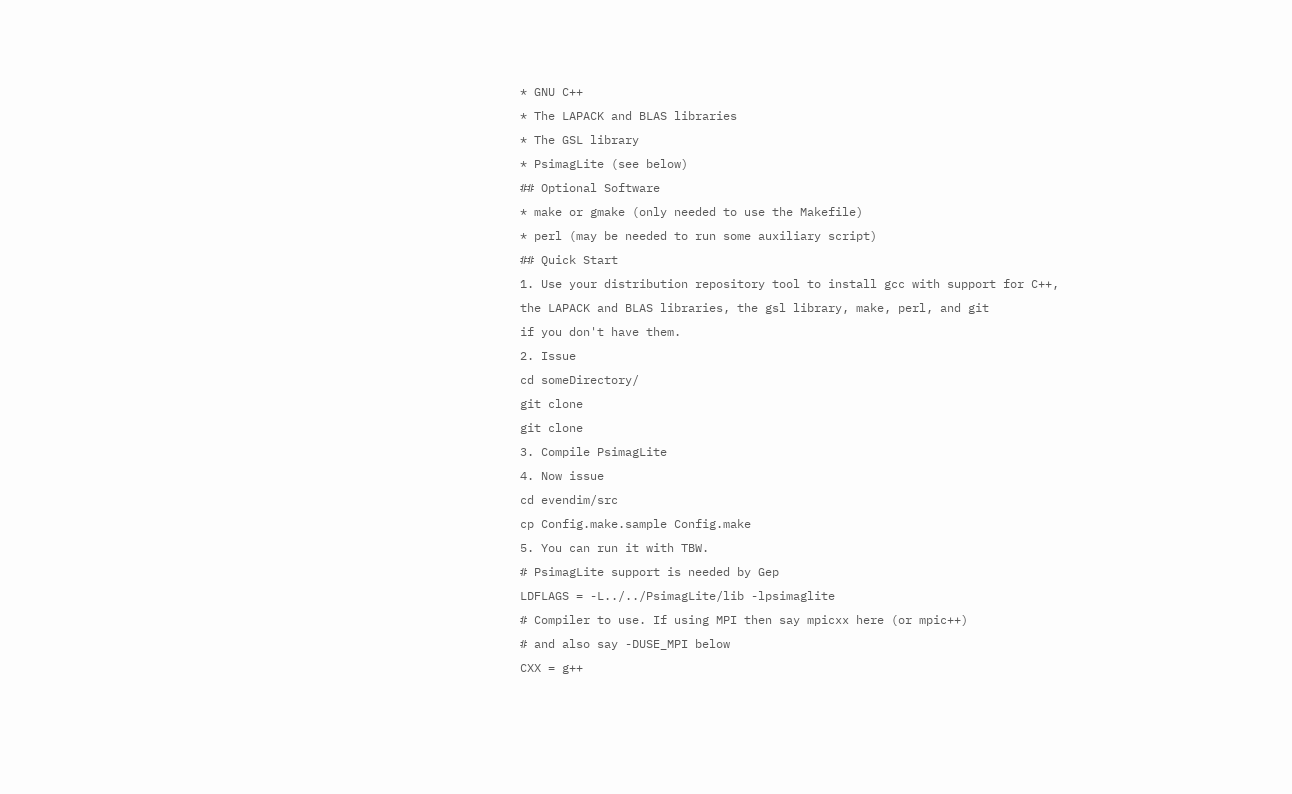* GNU C++
* The LAPACK and BLAS libraries
* The GSL library
* PsimagLite (see below)
## Optional Software
* make or gmake (only needed to use the Makefile)
* perl (may be needed to run some auxiliary script)
## Quick Start
1. Use your distribution repository tool to install gcc with support for C++,
the LAPACK and BLAS libraries, the gsl library, make, perl, and git
if you don't have them.
2. Issue
cd someDirectory/
git clone
git clone
3. Compile PsimagLite
4. Now issue
cd evendim/src
cp Config.make.sample Config.make
5. You can run it with TBW.
# PsimagLite support is needed by Gep
LDFLAGS = -L../../PsimagLite/lib -lpsimaglite
# Compiler to use. If using MPI then say mpicxx here (or mpic++)
# and also say -DUSE_MPI below
CXX = g++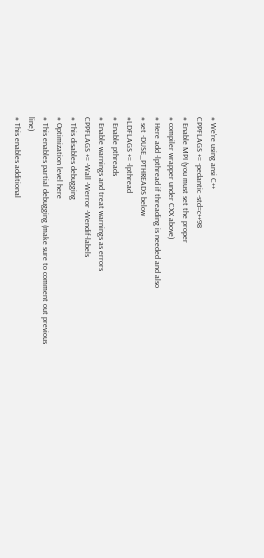# We're using ansi C++
CPPFLAGS += -pedantic -std=c++98
# Enable MPI (you must set the proper
# compiler wrapper under CXX above)
# Here add -lpthread if threading is needed and also
# set -DUSE_PTHREADS below
#LDFLAGS += -lpthread
# Enable pthreads
# Enable warnings and treat warnings as errors
CPPFLAGS += -Wall -Werror -Wendif-labels
# This disables debugging
# Optimization level here
# This enables partial debugging (make sure to comment out previous line)
# This enables additional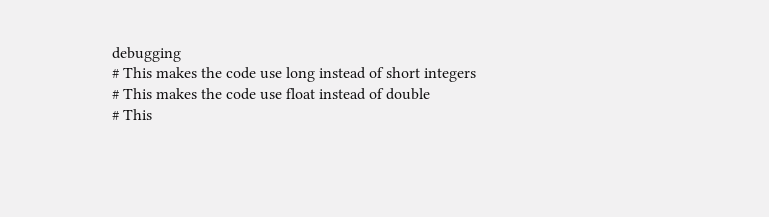debugging
# This makes the code use long instead of short integers
# This makes the code use float instead of double
# This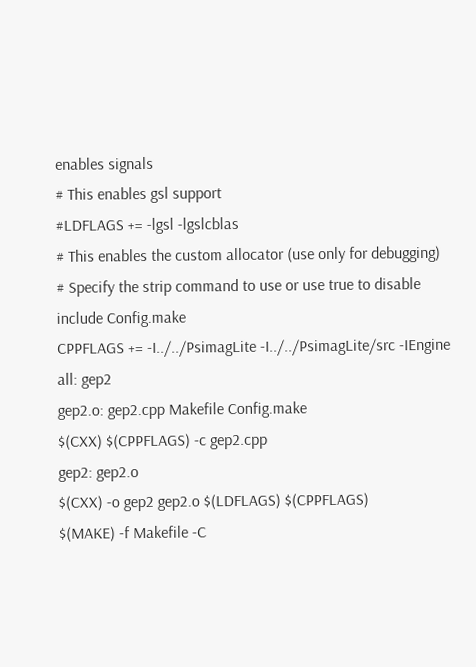enables signals
# This enables gsl support
#LDFLAGS += -lgsl -lgslcblas
# This enables the custom allocator (use only for debugging)
# Specify the strip command to use or use true to disable
include Config.make
CPPFLAGS += -I../../PsimagLite -I../../PsimagLite/src -IEngine
all: gep2
gep2.o: gep2.cpp Makefile Config.make
$(CXX) $(CPPFLAGS) -c gep2.cpp
gep2: gep2.o
$(CXX) -o gep2 gep2.o $(LDFLAGS) $(CPPFLAGS)
$(MAKE) -f Makefile -C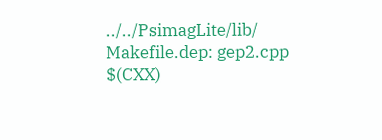../../PsimagLite/lib/
Makefile.dep: gep2.cpp
$(CXX)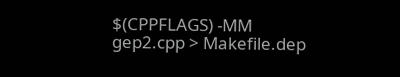$(CPPFLAGS) -MM gep2.cpp > Makefile.dep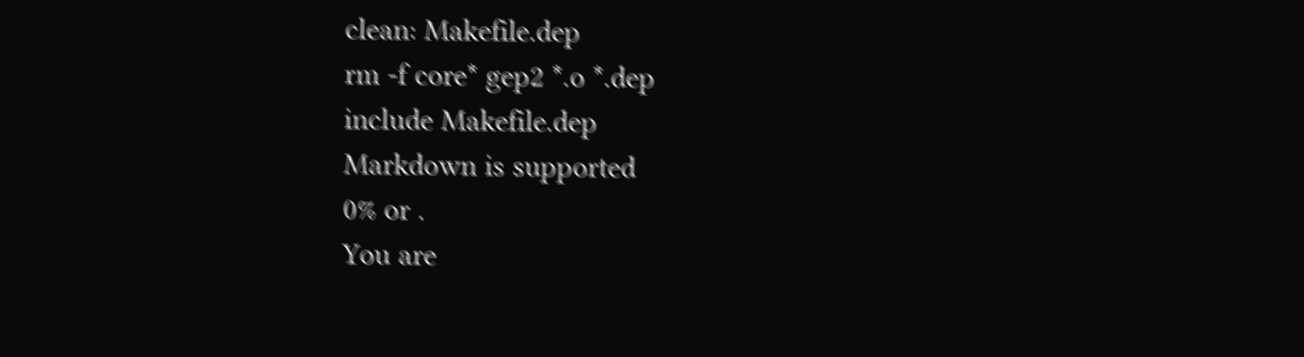clean: Makefile.dep
rm -f core* gep2 *.o *.dep
include Makefile.dep
Markdown is supported
0% or .
You are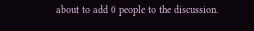about to add 0 people to the discussion.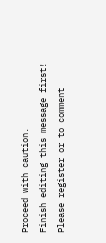Proceed with caution.
Finish editing this message first!
Please register or to comment